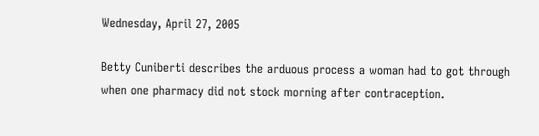Wednesday, April 27, 2005

Betty Cuniberti describes the arduous process a woman had to got through when one pharmacy did not stock morning after contraception.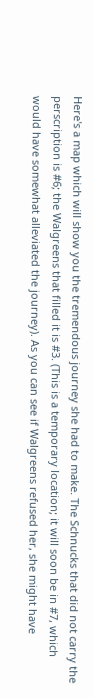Here's a map which will show you the tremendous journey she had to make. The Schnucks that did not carry the perscription is #6; the Walgreens that filled it is #3. (This is a temporary location; it will soon be in #7, which would have somewhat alleviated the journey). As you can see if Walgreens refused her, she might have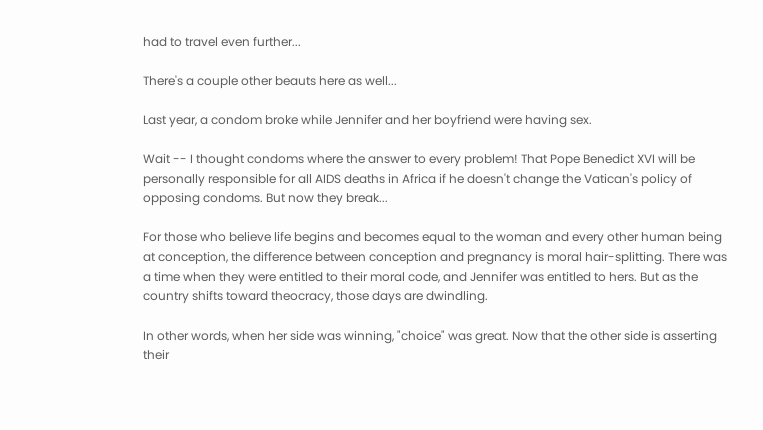had to travel even further...

There's a couple other beauts here as well...

Last year, a condom broke while Jennifer and her boyfriend were having sex.

Wait -- I thought condoms where the answer to every problem! That Pope Benedict XVI will be personally responsible for all AIDS deaths in Africa if he doesn't change the Vatican's policy of opposing condoms. But now they break...

For those who believe life begins and becomes equal to the woman and every other human being at conception, the difference between conception and pregnancy is moral hair-splitting. There was a time when they were entitled to their moral code, and Jennifer was entitled to hers. But as the country shifts toward theocracy, those days are dwindling.

In other words, when her side was winning, "choice" was great. Now that the other side is asserting their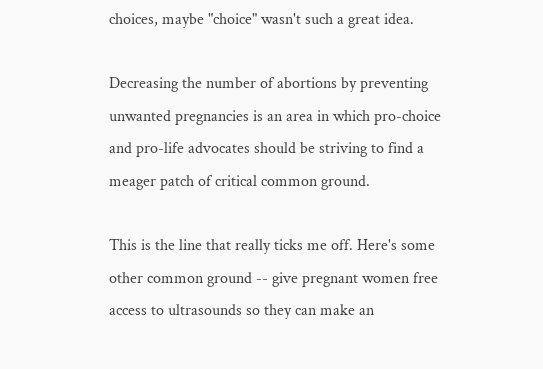choices, maybe "choice" wasn't such a great idea.

Decreasing the number of abortions by preventing unwanted pregnancies is an area in which pro-choice and pro-life advocates should be striving to find a meager patch of critical common ground.

This is the line that really ticks me off. Here's some other common ground -- give pregnant women free access to ultrasounds so they can make an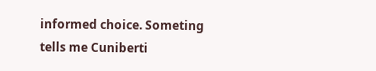informed choice. Someting tells me Cuniberti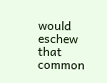would eschew that common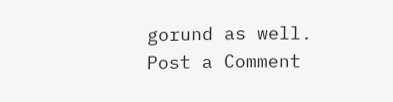gorund as well.
Post a Comment